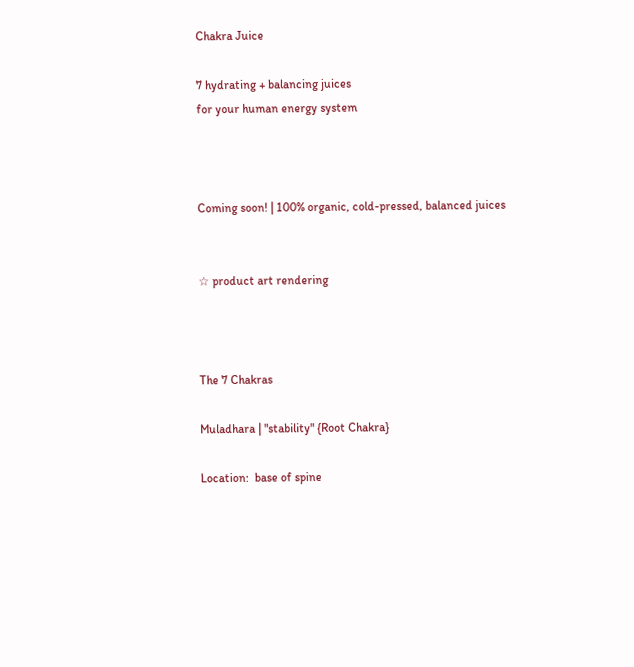Chakra Juice

7 hydrating + balancing juices
for your human energy system



Coming soon! | 100% organic, cold-pressed, balanced juices


☆ product art rendering



The 7 Chakras

Muladhara | "stability" {Root Chakra}

Location:  base of spine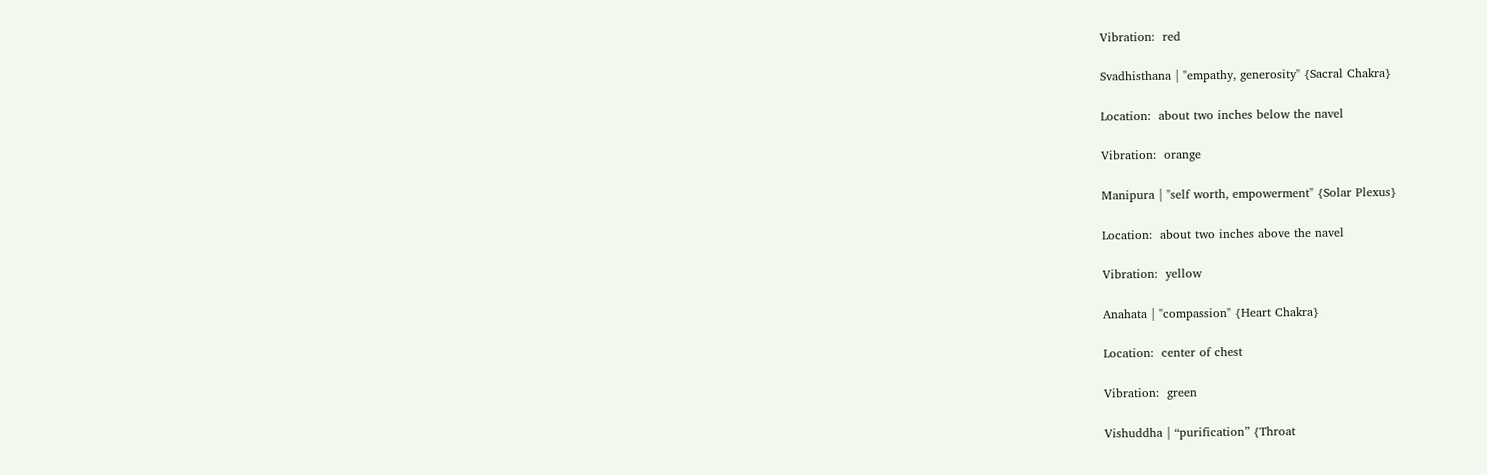Vibration:  red

Svadhisthana | "empathy, generosity" {Sacral Chakra}

Location:  about two inches below the navel

Vibration:  orange

Manipura | "self worth, empowerment" {Solar Plexus}

Location:  about two inches above the navel

Vibration:  yellow

Anahata | "compassion" {Heart Chakra}

Location:  center of chest

Vibration:  green

Vishuddha | “purification” {Throat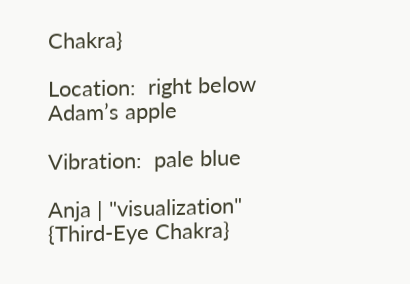Chakra}

Location:  right below Adam’s apple

Vibration:  pale blue

Anja | "visualization" {Third-Eye Chakra}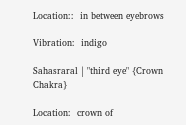Location::  in between eyebrows

Vibration:  indigo

Sahasraral | "third eye" {Crown Chakra}

Location:  crown of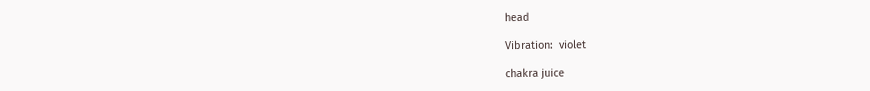head

Vibration:  violet

chakra juice